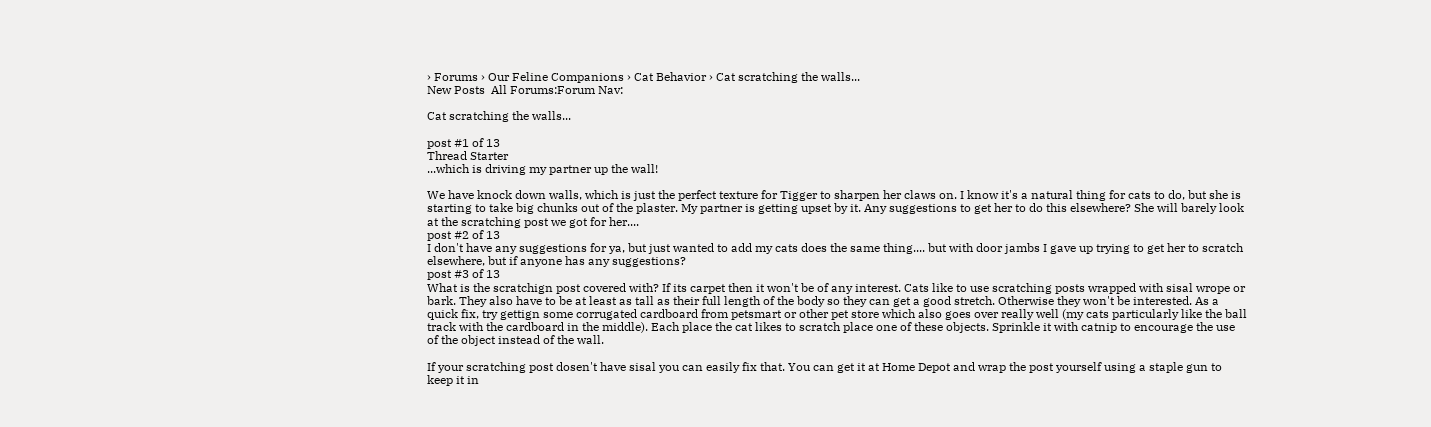› Forums › Our Feline Companions › Cat Behavior › Cat scratching the walls...
New Posts  All Forums:Forum Nav:

Cat scratching the walls...

post #1 of 13
Thread Starter
...which is driving my partner up the wall!

We have knock down walls, which is just the perfect texture for Tigger to sharpen her claws on. I know it's a natural thing for cats to do, but she is starting to take big chunks out of the plaster. My partner is getting upset by it. Any suggestions to get her to do this elsewhere? She will barely look at the scratching post we got for her....
post #2 of 13
I don't have any suggestions for ya, but just wanted to add my cats does the same thing.... but with door jambs I gave up trying to get her to scratch elsewhere, but if anyone has any suggestions?
post #3 of 13
What is the scratchign post covered with? If its carpet then it won't be of any interest. Cats like to use scratching posts wrapped with sisal wrope or bark. They also have to be at least as tall as their full length of the body so they can get a good stretch. Otherwise they won't be interested. As a quick fix, try gettign some corrugated cardboard from petsmart or other pet store which also goes over really well (my cats particularly like the ball track with the cardboard in the middle). Each place the cat likes to scratch place one of these objects. Sprinkle it with catnip to encourage the use of the object instead of the wall.

If your scratching post dosen't have sisal you can easily fix that. You can get it at Home Depot and wrap the post yourself using a staple gun to keep it in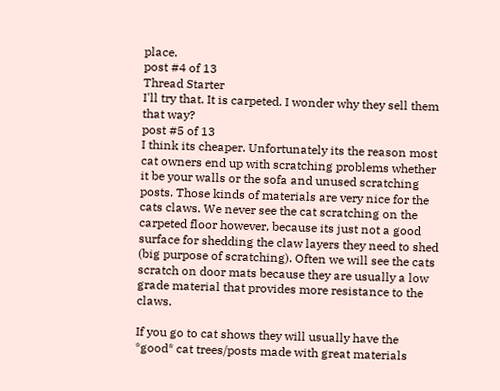place.
post #4 of 13
Thread Starter
I'll try that. It is carpeted. I wonder why they sell them that way?
post #5 of 13
I think its cheaper. Unfortunately its the reason most cat owners end up with scratching problems whether it be your walls or the sofa and unused scratching posts. Those kinds of materials are very nice for the cats claws. We never see the cat scratching on the carpeted floor however, because its just not a good surface for shedding the claw layers they need to shed (big purpose of scratching). Often we will see the cats scratch on door mats because they are usually a low grade material that provides more resistance to the claws.

If you go to cat shows they will usually have the *good* cat trees/posts made with great materials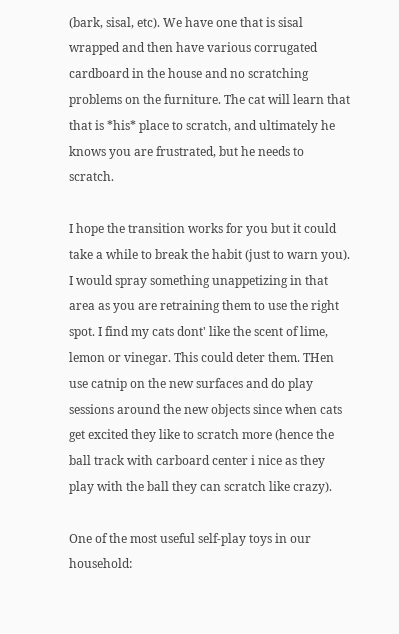(bark, sisal, etc). We have one that is sisal wrapped and then have various corrugated cardboard in the house and no scratching problems on the furniture. The cat will learn that that is *his* place to scratch, and ultimately he knows you are frustrated, but he needs to scratch.

I hope the transition works for you but it could take a while to break the habit (just to warn you). I would spray something unappetizing in that area as you are retraining them to use the right spot. I find my cats dont' like the scent of lime, lemon or vinegar. This could deter them. THen use catnip on the new surfaces and do play sessions around the new objects since when cats get excited they like to scratch more (hence the ball track with carboard center i nice as they play with the ball they can scratch like crazy).

One of the most useful self-play toys in our household: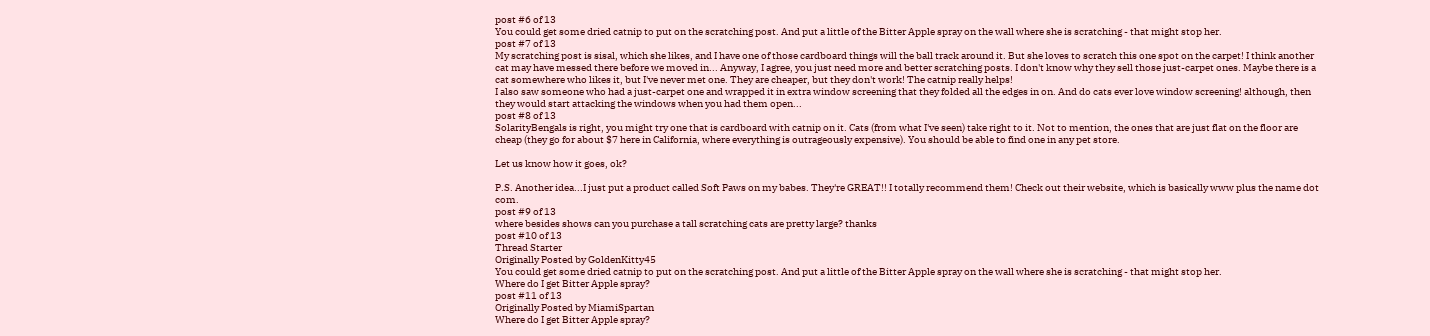post #6 of 13
You could get some dried catnip to put on the scratching post. And put a little of the Bitter Apple spray on the wall where she is scratching - that might stop her.
post #7 of 13
My scratching post is sisal, which she likes, and I have one of those cardboard things will the ball track around it. But she loves to scratch this one spot on the carpet! I think another cat may have messed there before we moved in... Anyway, I agree, you just need more and better scratching posts. I don't know why they sell those just-carpet ones. Maybe there is a cat somewhere who likes it, but I've never met one. They are cheaper, but they don't work! The catnip really helps!
I also saw someone who had a just-carpet one and wrapped it in extra window screening that they folded all the edges in on. And do cats ever love window screening! although, then they would start attacking the windows when you had them open...
post #8 of 13
SolarityBengals is right, you might try one that is cardboard with catnip on it. Cats (from what I've seen) take right to it. Not to mention, the ones that are just flat on the floor are cheap (they go for about $7 here in California, where everything is outrageously expensive). You should be able to find one in any pet store.

Let us know how it goes, ok?

P.S. Another idea...I just put a product called Soft Paws on my babes. They're GREAT!! I totally recommend them! Check out their website, which is basically www plus the name dot com.
post #9 of 13
where besides shows can you purchase a tall scratching cats are pretty large? thanks
post #10 of 13
Thread Starter
Originally Posted by GoldenKitty45
You could get some dried catnip to put on the scratching post. And put a little of the Bitter Apple spray on the wall where she is scratching - that might stop her.
Where do I get Bitter Apple spray?
post #11 of 13
Originally Posted by MiamiSpartan
Where do I get Bitter Apple spray?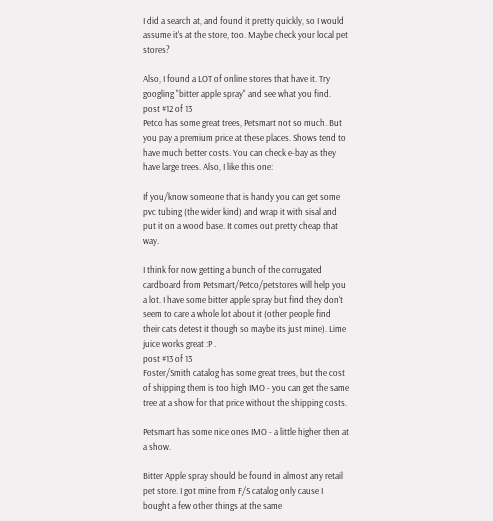I did a search at, and found it pretty quickly, so I would assume it's at the store, too. Maybe check your local pet stores?

Also, I found a LOT of online stores that have it. Try googling "bitter apple spray" and see what you find.
post #12 of 13
Petco has some great trees, Petsmart not so much. But you pay a premium price at these places. Shows tend to have much better costs. You can check e-bay as they have large trees. Also, I like this one:

If you/know someone that is handy you can get some pvc tubing (the wider kind) and wrap it with sisal and put it on a wood base. It comes out pretty cheap that way.

I think for now getting a bunch of the corrugated cardboard from Petsmart/Petco/petstores will help you a lot. I have some bitter apple spray but find they don't seem to care a whole lot about it (other people find their cats detest it though so maybe its just mine). Lime juice works great :P .
post #13 of 13
Foster/Smith catalog has some great trees, but the cost of shipping them is too high IMO - you can get the same tree at a show for that price without the shipping costs.

Petsmart has some nice ones IMO - a little higher then at a show.

Bitter Apple spray should be found in almost any retail pet store. I got mine from F/S catalog only cause I bought a few other things at the same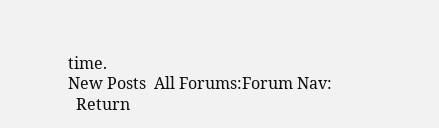time.
New Posts  All Forums:Forum Nav:
  Return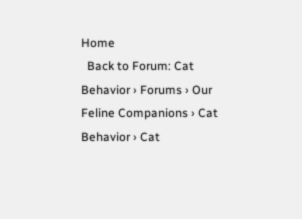Home
  Back to Forum: Cat Behavior › Forums › Our Feline Companions › Cat Behavior › Cat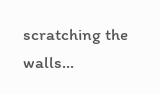scratching the walls...